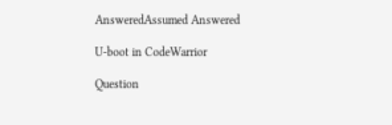AnsweredAssumed Answered

U-boot in CodeWarrior

Question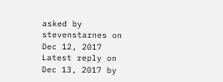asked by stevenstarnes on Dec 12, 2017
Latest reply on Dec 13, 2017 by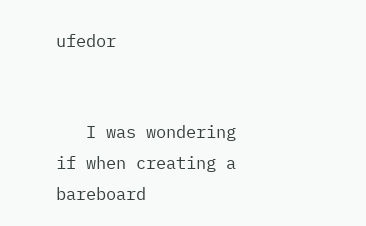ufedor


   I was wondering if when creating a bareboard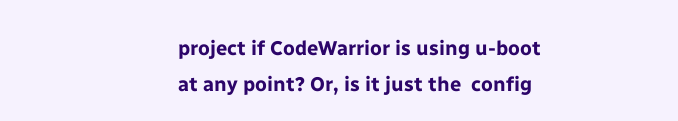project if CodeWarrior is using u-boot at any point? Or, is it just the  config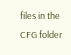files in the CFG folder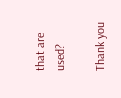that are used?

Thank you